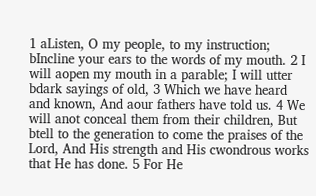1 aListen, O my people, to my instruction; bIncline your ears to the words of my mouth. 2 I will aopen my mouth in a parable; I will utter bdark sayings of old, 3 Which we have heard and known, And aour fathers have told us. 4 We will anot conceal them from their children, But btell to the generation to come the praises of the Lord, And His strength and His cwondrous works that He has done. 5 For He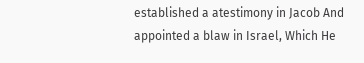established a atestimony in Jacob And appointed a blaw in Israel, Which He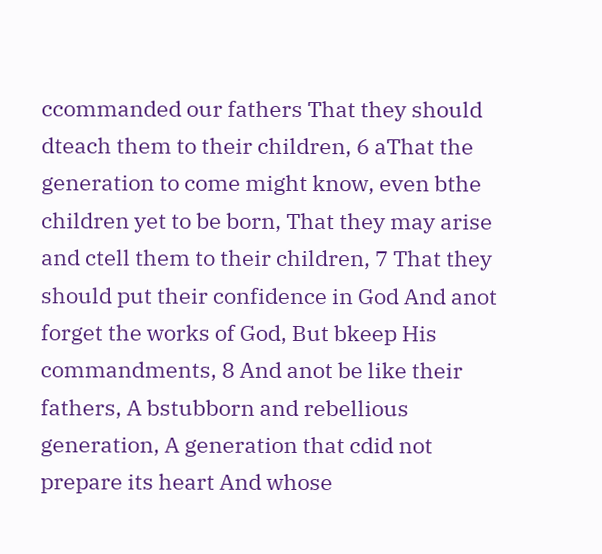ccommanded our fathers That they should dteach them to their children, 6 aThat the generation to come might know, even bthe children yet to be born, That they may arise and ctell them to their children, 7 That they should put their confidence in God And anot forget the works of God, But bkeep His commandments, 8 And anot be like their fathers, A bstubborn and rebellious generation, A generation that cdid not prepare its heart And whose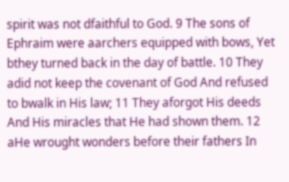spirit was not dfaithful to God. 9 The sons of Ephraim were aarchers equipped with bows, Yet bthey turned back in the day of battle. 10 They adid not keep the covenant of God And refused to bwalk in His law; 11 They aforgot His deeds And His miracles that He had shown them. 12 aHe wrought wonders before their fathers In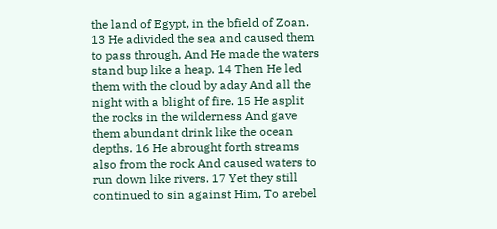the land of Egypt, in the bfield of Zoan. 13 He adivided the sea and caused them to pass through, And He made the waters stand bup like a heap. 14 Then He led them with the cloud by aday And all the night with a blight of fire. 15 He asplit the rocks in the wilderness And gave them abundant drink like the ocean depths. 16 He abrought forth streams also from the rock And caused waters to run down like rivers. 17 Yet they still continued to sin against Him, To arebel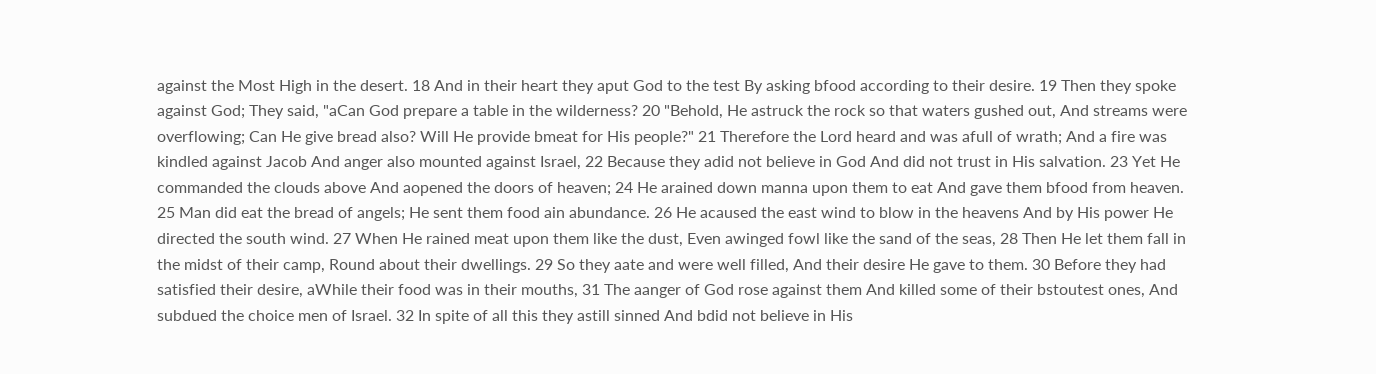against the Most High in the desert. 18 And in their heart they aput God to the test By asking bfood according to their desire. 19 Then they spoke against God; They said, "aCan God prepare a table in the wilderness? 20 "Behold, He astruck the rock so that waters gushed out, And streams were overflowing; Can He give bread also? Will He provide bmeat for His people?" 21 Therefore the Lord heard and was afull of wrath; And a fire was kindled against Jacob And anger also mounted against Israel, 22 Because they adid not believe in God And did not trust in His salvation. 23 Yet He commanded the clouds above And aopened the doors of heaven; 24 He arained down manna upon them to eat And gave them bfood from heaven. 25 Man did eat the bread of angels; He sent them food ain abundance. 26 He acaused the east wind to blow in the heavens And by His power He directed the south wind. 27 When He rained meat upon them like the dust, Even awinged fowl like the sand of the seas, 28 Then He let them fall in the midst of their camp, Round about their dwellings. 29 So they aate and were well filled, And their desire He gave to them. 30 Before they had satisfied their desire, aWhile their food was in their mouths, 31 The aanger of God rose against them And killed some of their bstoutest ones, And subdued the choice men of Israel. 32 In spite of all this they astill sinned And bdid not believe in His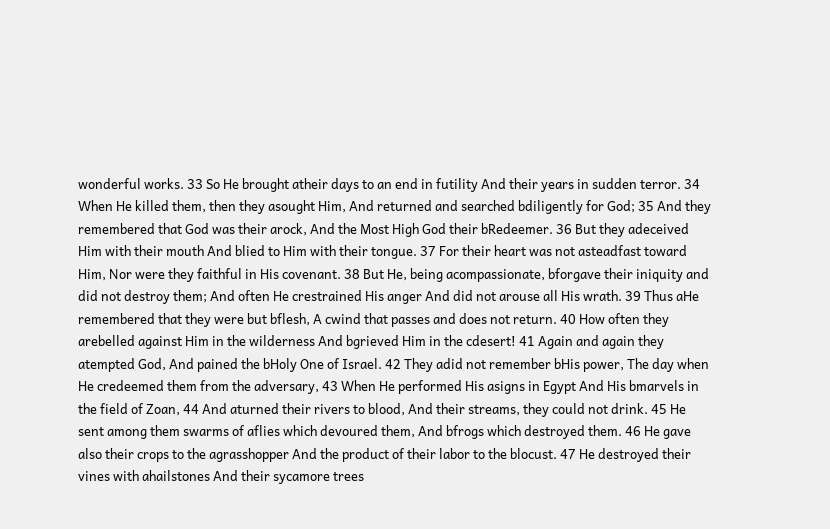wonderful works. 33 So He brought atheir days to an end in futility And their years in sudden terror. 34 When He killed them, then they asought Him, And returned and searched bdiligently for God; 35 And they remembered that God was their arock, And the Most High God their bRedeemer. 36 But they adeceived Him with their mouth And blied to Him with their tongue. 37 For their heart was not asteadfast toward Him, Nor were they faithful in His covenant. 38 But He, being acompassionate, bforgave their iniquity and did not destroy them; And often He crestrained His anger And did not arouse all His wrath. 39 Thus aHe remembered that they were but bflesh, A cwind that passes and does not return. 40 How often they arebelled against Him in the wilderness And bgrieved Him in the cdesert! 41 Again and again they atempted God, And pained the bHoly One of Israel. 42 They adid not remember bHis power, The day when He credeemed them from the adversary, 43 When He performed His asigns in Egypt And His bmarvels in the field of Zoan, 44 And aturned their rivers to blood, And their streams, they could not drink. 45 He sent among them swarms of aflies which devoured them, And bfrogs which destroyed them. 46 He gave also their crops to the agrasshopper And the product of their labor to the blocust. 47 He destroyed their vines with ahailstones And their sycamore trees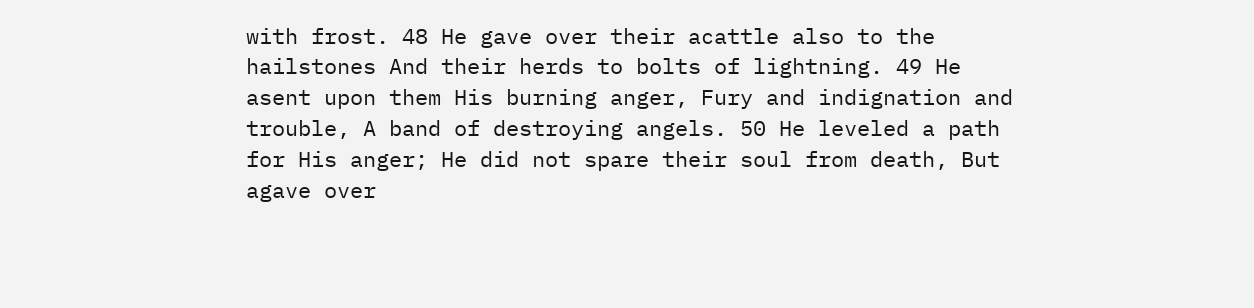with frost. 48 He gave over their acattle also to the hailstones And their herds to bolts of lightning. 49 He asent upon them His burning anger, Fury and indignation and trouble, A band of destroying angels. 50 He leveled a path for His anger; He did not spare their soul from death, But agave over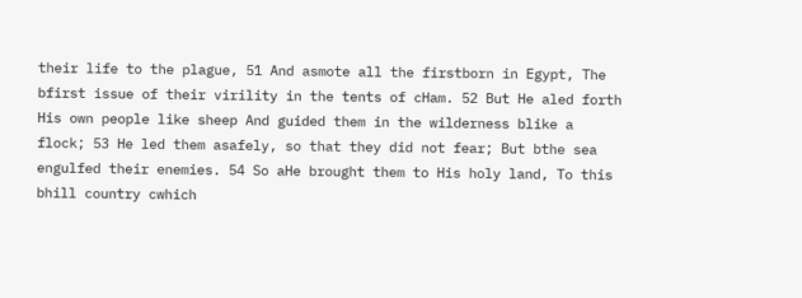their life to the plague, 51 And asmote all the firstborn in Egypt, The bfirst issue of their virility in the tents of cHam. 52 But He aled forth His own people like sheep And guided them in the wilderness blike a flock; 53 He led them asafely, so that they did not fear; But bthe sea engulfed their enemies. 54 So aHe brought them to His holy land, To this bhill country cwhich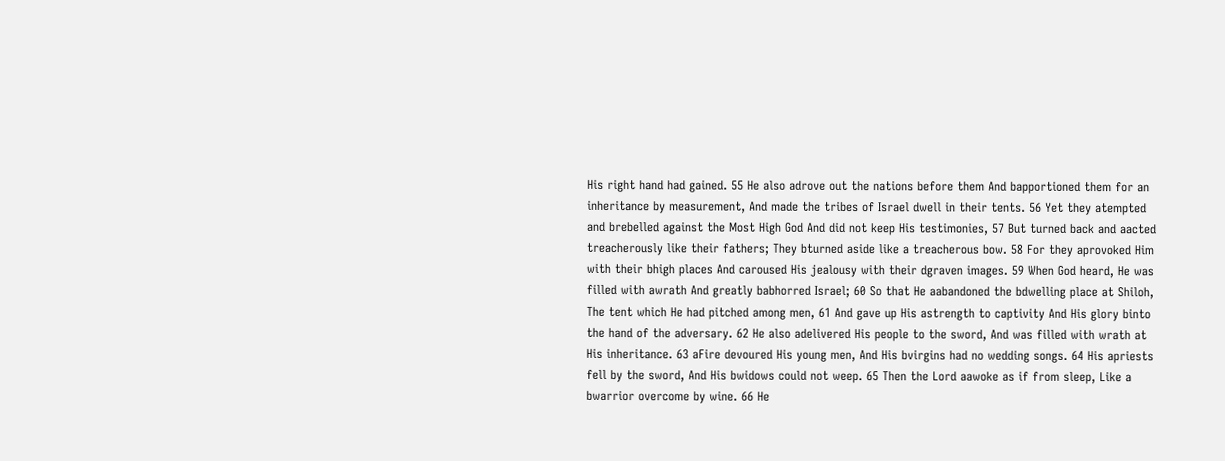His right hand had gained. 55 He also adrove out the nations before them And bapportioned them for an inheritance by measurement, And made the tribes of Israel dwell in their tents. 56 Yet they atempted and brebelled against the Most High God And did not keep His testimonies, 57 But turned back and aacted treacherously like their fathers; They bturned aside like a treacherous bow. 58 For they aprovoked Him with their bhigh places And caroused His jealousy with their dgraven images. 59 When God heard, He was filled with awrath And greatly babhorred Israel; 60 So that He aabandoned the bdwelling place at Shiloh, The tent which He had pitched among men, 61 And gave up His astrength to captivity And His glory binto the hand of the adversary. 62 He also adelivered His people to the sword, And was filled with wrath at His inheritance. 63 aFire devoured His young men, And His bvirgins had no wedding songs. 64 His apriests fell by the sword, And His bwidows could not weep. 65 Then the Lord aawoke as if from sleep, Like a bwarrior overcome by wine. 66 He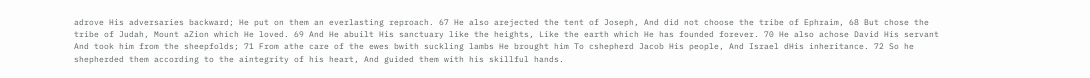adrove His adversaries backward; He put on them an everlasting reproach. 67 He also arejected the tent of Joseph, And did not choose the tribe of Ephraim, 68 But chose the tribe of Judah, Mount aZion which He loved. 69 And He abuilt His sanctuary like the heights, Like the earth which He has founded forever. 70 He also achose David His servant And took him from the sheepfolds; 71 From athe care of the ewes bwith suckling lambs He brought him To cshepherd Jacob His people, And Israel dHis inheritance. 72 So he shepherded them according to the aintegrity of his heart, And guided them with his skillful hands.